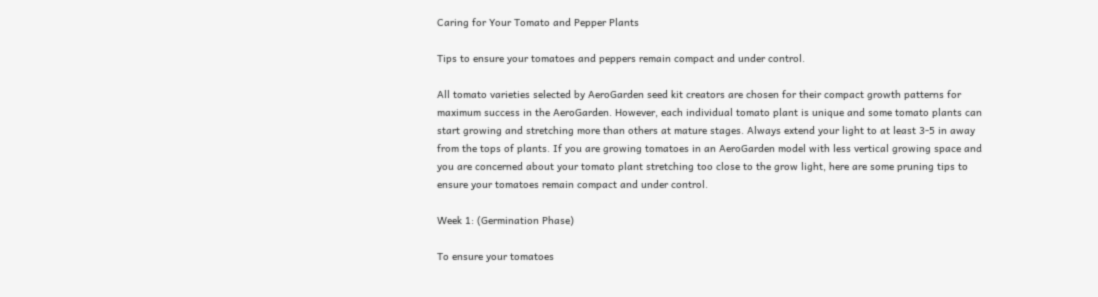Caring for Your Tomato and Pepper Plants

Tips to ensure your tomatoes and peppers remain compact and under control.

All tomato varieties selected by AeroGarden seed kit creators are chosen for their compact growth patterns for maximum success in the AeroGarden. However, each individual tomato plant is unique and some tomato plants can start growing and stretching more than others at mature stages. Always extend your light to at least 3-5 in away from the tops of plants. If you are growing tomatoes in an AeroGarden model with less vertical growing space and you are concerned about your tomato plant stretching too close to the grow light, here are some pruning tips to ensure your tomatoes remain compact and under control.

Week 1: (Germination Phase)

To ensure your tomatoes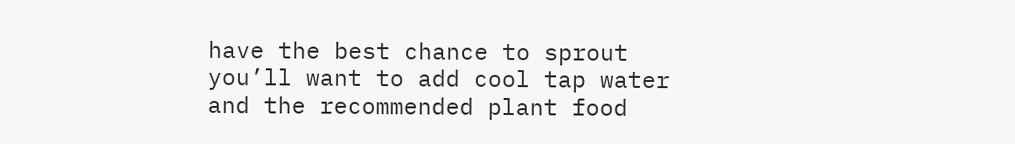have the best chance to sprout you’ll want to add cool tap water and the recommended plant food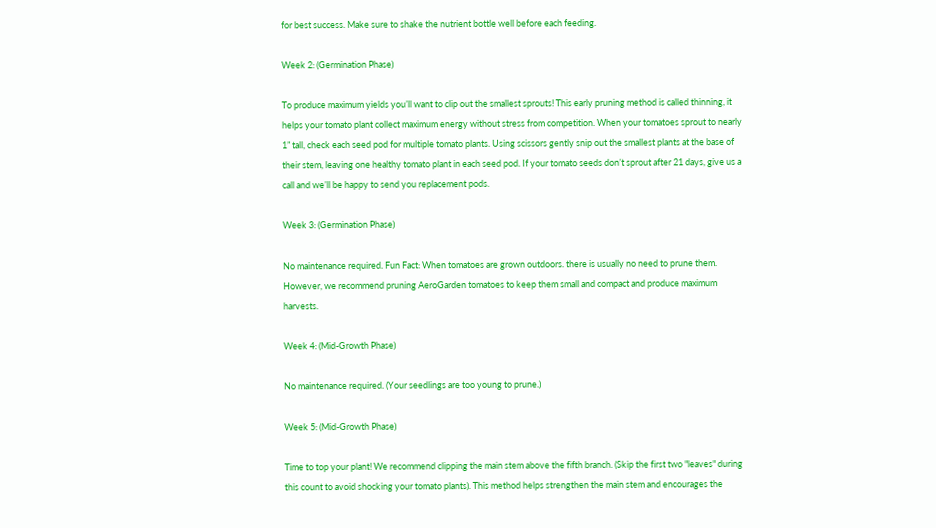for best success. Make sure to shake the nutrient bottle well before each feeding.

Week 2: (Germination Phase)

To produce maximum yields you’ll want to clip out the smallest sprouts! This early pruning method is called thinning, it helps your tomato plant collect maximum energy without stress from competition. When your tomatoes sprout to nearly 1” tall, check each seed pod for multiple tomato plants. Using scissors gently snip out the smallest plants at the base of their stem, leaving one healthy tomato plant in each seed pod. If your tomato seeds don’t sprout after 21 days, give us a call and we’ll be happy to send you replacement pods.

Week 3: (Germination Phase)

No maintenance required. Fun Fact: When tomatoes are grown outdoors. there is usually no need to prune them. However, we recommend pruning AeroGarden tomatoes to keep them small and compact and produce maximum harvests.

Week 4: (Mid-Growth Phase)

No maintenance required. (Your seedlings are too young to prune.)

Week 5: (Mid-Growth Phase)

Time to top your plant! We recommend clipping the main stem above the fifth branch. (Skip the first two "leaves" during this count to avoid shocking your tomato plants). This method helps strengthen the main stem and encourages the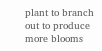plant to branch out to produce more blooms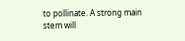to pollinate. A strong main stem will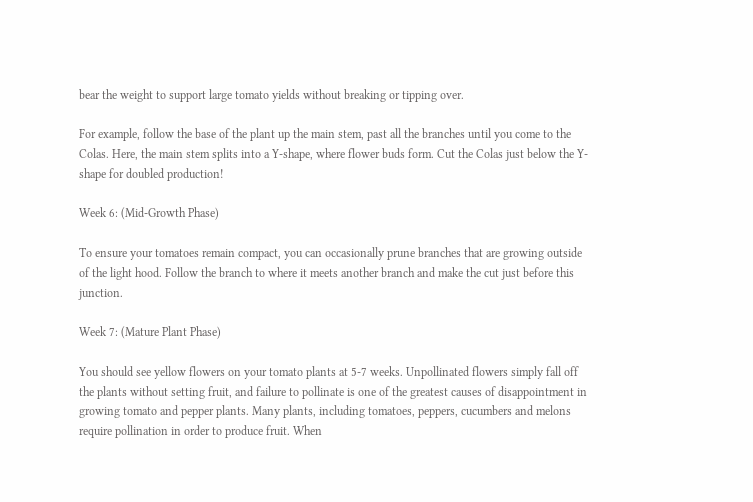bear the weight to support large tomato yields without breaking or tipping over.

For example, follow the base of the plant up the main stem, past all the branches until you come to the Colas. Here, the main stem splits into a Y-shape, where flower buds form. Cut the Colas just below the Y-shape for doubled production!

Week 6: (Mid-Growth Phase)

To ensure your tomatoes remain compact, you can occasionally prune branches that are growing outside of the light hood. Follow the branch to where it meets another branch and make the cut just before this junction.

Week 7: (Mature Plant Phase)

You should see yellow flowers on your tomato plants at 5-7 weeks. Unpollinated flowers simply fall off the plants without setting fruit, and failure to pollinate is one of the greatest causes of disappointment in growing tomato and pepper plants. Many plants, including tomatoes, peppers, cucumbers and melons require pollination in order to produce fruit. When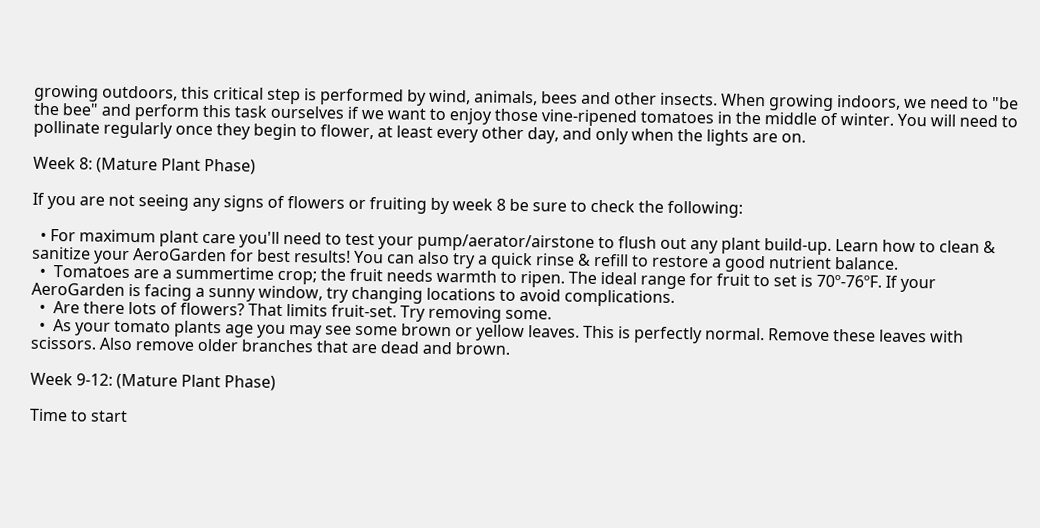growing outdoors, this critical step is performed by wind, animals, bees and other insects. When growing indoors, we need to "be the bee" and perform this task ourselves if we want to enjoy those vine-ripened tomatoes in the middle of winter. You will need to pollinate regularly once they begin to flower, at least every other day, and only when the lights are on.

Week 8: (Mature Plant Phase)

If you are not seeing any signs of flowers or fruiting by week 8 be sure to check the following:

  • For maximum plant care you'll need to test your pump/aerator/airstone to flush out any plant build-up. Learn how to clean & sanitize your AeroGarden for best results! You can also try a quick rinse & refill to restore a good nutrient balance.
  •  Tomatoes are a summertime crop; the fruit needs warmth to ripen. The ideal range for fruit to set is 70º-76ºF. If your AeroGarden is facing a sunny window, try changing locations to avoid complications.
  •  Are there lots of flowers? That limits fruit-set. Try removing some.
  •  As your tomato plants age you may see some brown or yellow leaves. This is perfectly normal. Remove these leaves with scissors. Also remove older branches that are dead and brown.

Week 9-12: (Mature Plant Phase)

Time to start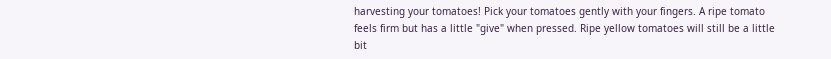harvesting your tomatoes! Pick your tomatoes gently with your fingers. A ripe tomato feels firm but has a little "give" when pressed. Ripe yellow tomatoes will still be a little bit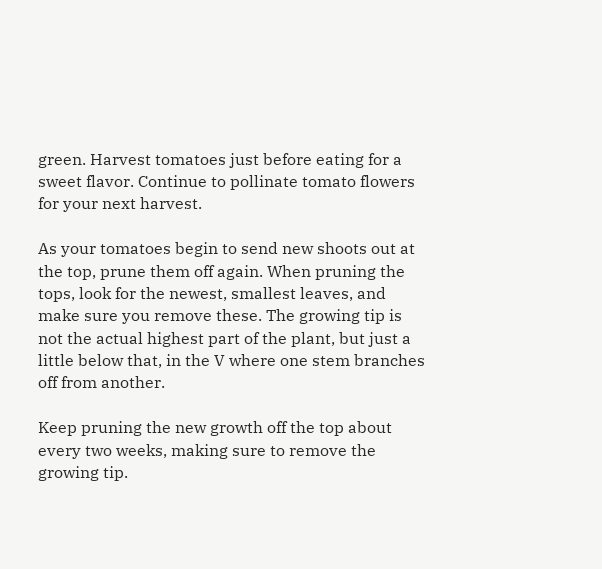green. Harvest tomatoes just before eating for a sweet flavor. Continue to pollinate tomato flowers for your next harvest.

As your tomatoes begin to send new shoots out at the top, prune them off again. When pruning the tops, look for the newest, smallest leaves, and make sure you remove these. The growing tip is not the actual highest part of the plant, but just a little below that, in the V where one stem branches off from another.

Keep pruning the new growth off the top about every two weeks, making sure to remove the growing tip.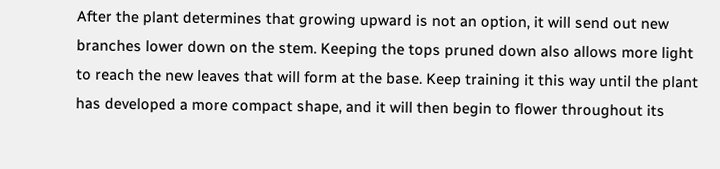After the plant determines that growing upward is not an option, it will send out new branches lower down on the stem. Keeping the tops pruned down also allows more light to reach the new leaves that will form at the base. Keep training it this way until the plant has developed a more compact shape, and it will then begin to flower throughout its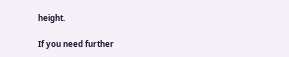height.

If you need further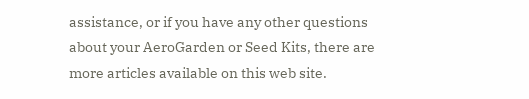assistance, or if you have any other questions about your AeroGarden or Seed Kits, there are more articles available on this web site.